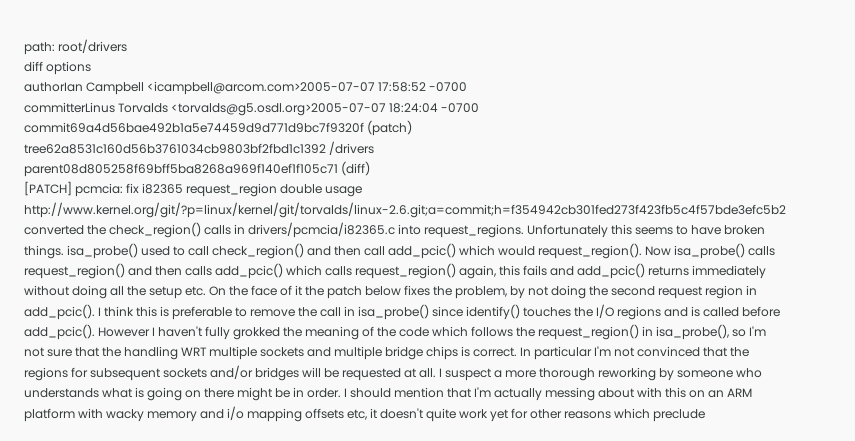path: root/drivers
diff options
authorIan Campbell <icampbell@arcom.com>2005-07-07 17:58:52 -0700
committerLinus Torvalds <torvalds@g5.osdl.org>2005-07-07 18:24:04 -0700
commit69a4d56bae492b1a5e74459d9d771d9bc7f9320f (patch)
tree62a8531c160d56b3761034cb9803bf2fbd1c1392 /drivers
parent08d805258f69bff5ba8268a969f140ef1f105c71 (diff)
[PATCH] pcmcia: fix i82365 request_region double usage
http://www.kernel.org/git/?p=linux/kernel/git/torvalds/linux-2.6.git;a=commit;h=f354942cb301fed273f423fb5c4f57bde3efc5b2 converted the check_region() calls in drivers/pcmcia/i82365.c into request_regions. Unfortunately this seems to have broken things. isa_probe() used to call check_region() and then call add_pcic() which would request_region(). Now isa_probe() calls request_region() and then calls add_pcic() which calls request_region() again, this fails and add_pcic() returns immediately without doing all the setup etc. On the face of it the patch below fixes the problem, by not doing the second request region in add_pcic(). I think this is preferable to remove the call in isa_probe() since identify() touches the I/O regions and is called before add_pcic(). However I haven't fully grokked the meaning of the code which follows the request_region() in isa_probe(), so I'm not sure that the handling WRT multiple sockets and multiple bridge chips is correct. In particular I'm not convinced that the regions for subsequent sockets and/or bridges will be requested at all. I suspect a more thorough reworking by someone who understands what is going on there might be in order. I should mention that I'm actually messing about with this on an ARM platform with wacky memory and i/o mapping offsets etc, it doesn't quite work yet for other reasons which preclude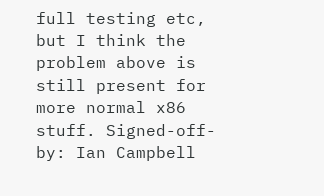full testing etc, but I think the problem above is still present for more normal x86 stuff. Signed-off-by: Ian Campbell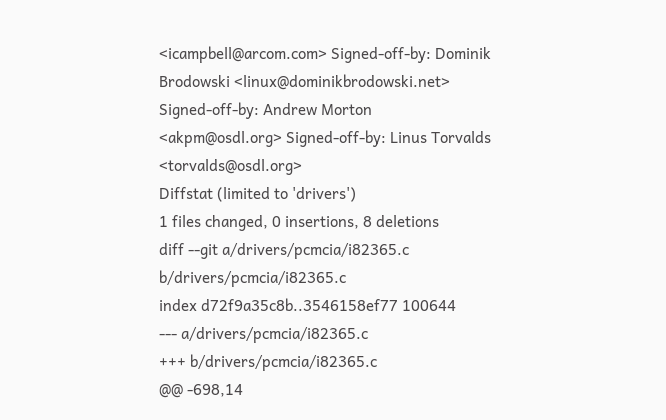<icampbell@arcom.com> Signed-off-by: Dominik Brodowski <linux@dominikbrodowski.net> Signed-off-by: Andrew Morton <akpm@osdl.org> Signed-off-by: Linus Torvalds <torvalds@osdl.org>
Diffstat (limited to 'drivers')
1 files changed, 0 insertions, 8 deletions
diff --git a/drivers/pcmcia/i82365.c b/drivers/pcmcia/i82365.c
index d72f9a35c8b..3546158ef77 100644
--- a/drivers/pcmcia/i82365.c
+++ b/drivers/pcmcia/i82365.c
@@ -698,14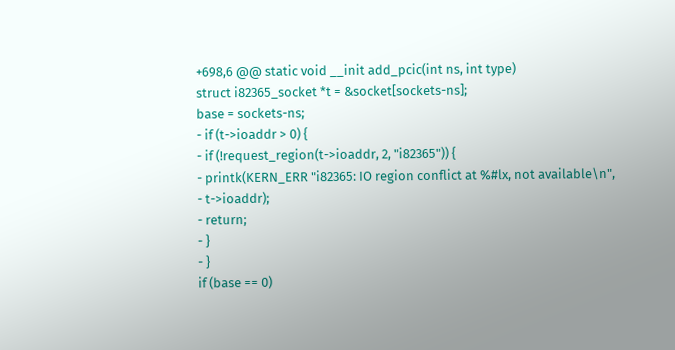+698,6 @@ static void __init add_pcic(int ns, int type)
struct i82365_socket *t = &socket[sockets-ns];
base = sockets-ns;
- if (t->ioaddr > 0) {
- if (!request_region(t->ioaddr, 2, "i82365")) {
- printk(KERN_ERR "i82365: IO region conflict at %#lx, not available\n",
- t->ioaddr);
- return;
- }
- }
if (base == 0)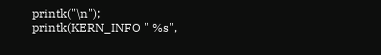printk("\n");
printk(KERN_INFO " %s",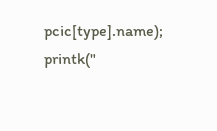pcic[type].name);
printk("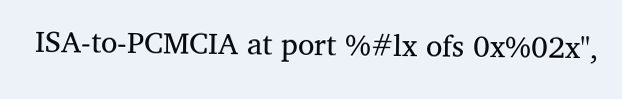ISA-to-PCMCIA at port %#lx ofs 0x%02x",